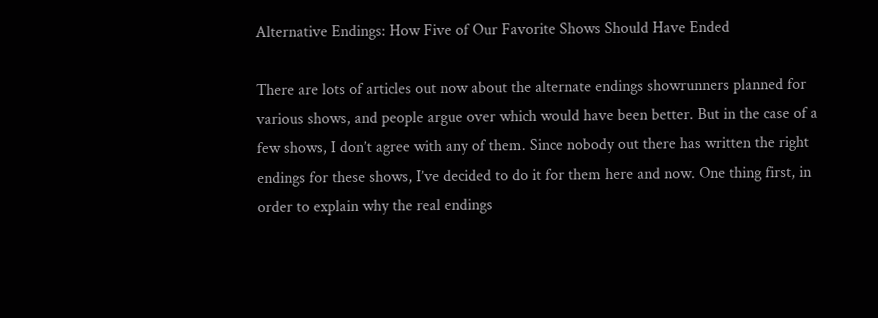Alternative Endings: How Five of Our Favorite Shows Should Have Ended

There are lots of articles out now about the alternate endings showrunners planned for various shows, and people argue over which would have been better. But in the case of a few shows, I don’t agree with any of them. Since nobody out there has written the right endings for these shows, I’ve decided to do it for them here and now. One thing first, in order to explain why the real endings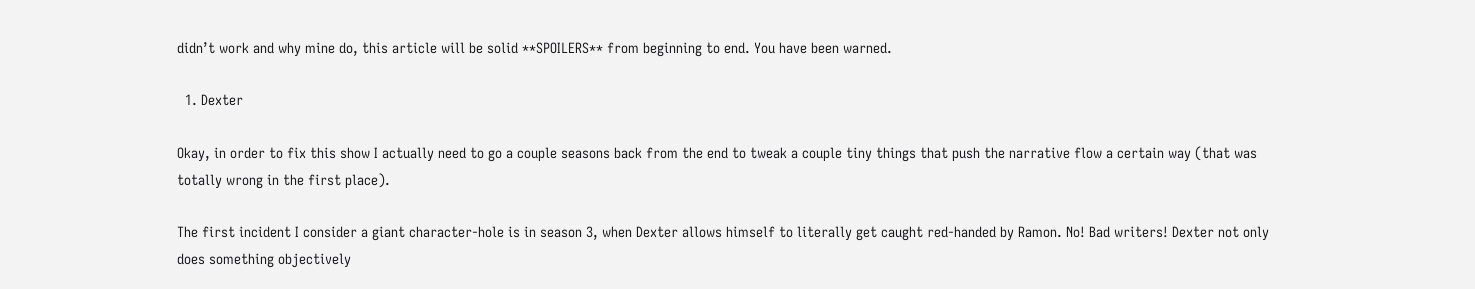didn’t work and why mine do, this article will be solid **SPOILERS** from beginning to end. You have been warned.

  1. Dexter

Okay, in order to fix this show I actually need to go a couple seasons back from the end to tweak a couple tiny things that push the narrative flow a certain way (that was totally wrong in the first place).

The first incident I consider a giant character-hole is in season 3, when Dexter allows himself to literally get caught red-handed by Ramon. No! Bad writers! Dexter not only does something objectively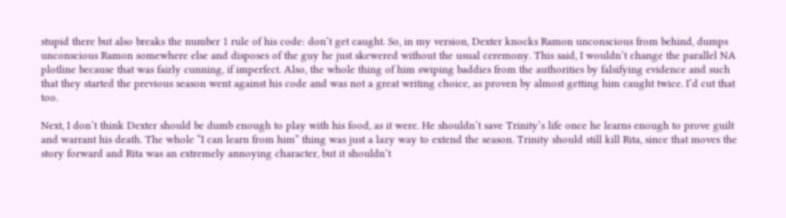stupid there but also breaks the number 1 rule of his code: don’t get caught. So, in my version, Dexter knocks Ramon unconscious from behind, dumps unconscious Ramon somewhere else and disposes of the guy he just skewered without the usual ceremony. This said, I wouldn’t change the parallel NA plotline because that was fairly cunning, if imperfect. Also, the whole thing of him swiping baddies from the authorities by falsifying evidence and such that they started the previous season went against his code and was not a great writing choice, as proven by almost getting him caught twice. I’d cut that too.

Next, I don’t think Dexter should be dumb enough to play with his food, as it were. He shouldn’t save Trinity’s life once he learns enough to prove guilt and warrant his death. The whole “I can learn from him” thing was just a lazy way to extend the season. Trinity should still kill Rita, since that moves the story forward and Rita was an extremely annoying character, but it shouldn’t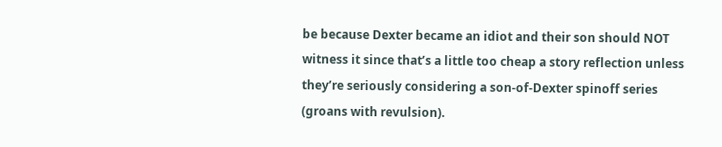be because Dexter became an idiot and their son should NOT witness it since that’s a little too cheap a story reflection unless they’re seriously considering a son-of-Dexter spinoff series (groans with revulsion).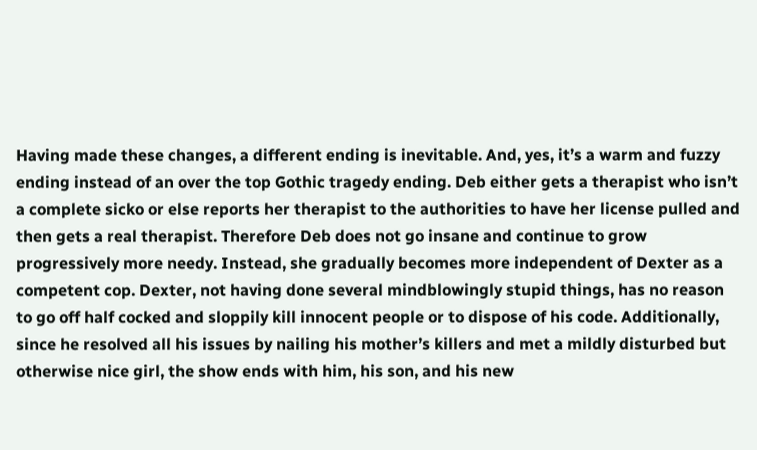Having made these changes, a different ending is inevitable. And, yes, it’s a warm and fuzzy ending instead of an over the top Gothic tragedy ending. Deb either gets a therapist who isn’t a complete sicko or else reports her therapist to the authorities to have her license pulled and then gets a real therapist. Therefore Deb does not go insane and continue to grow progressively more needy. Instead, she gradually becomes more independent of Dexter as a competent cop. Dexter, not having done several mindblowingly stupid things, has no reason to go off half cocked and sloppily kill innocent people or to dispose of his code. Additionally, since he resolved all his issues by nailing his mother’s killers and met a mildly disturbed but otherwise nice girl, the show ends with him, his son, and his new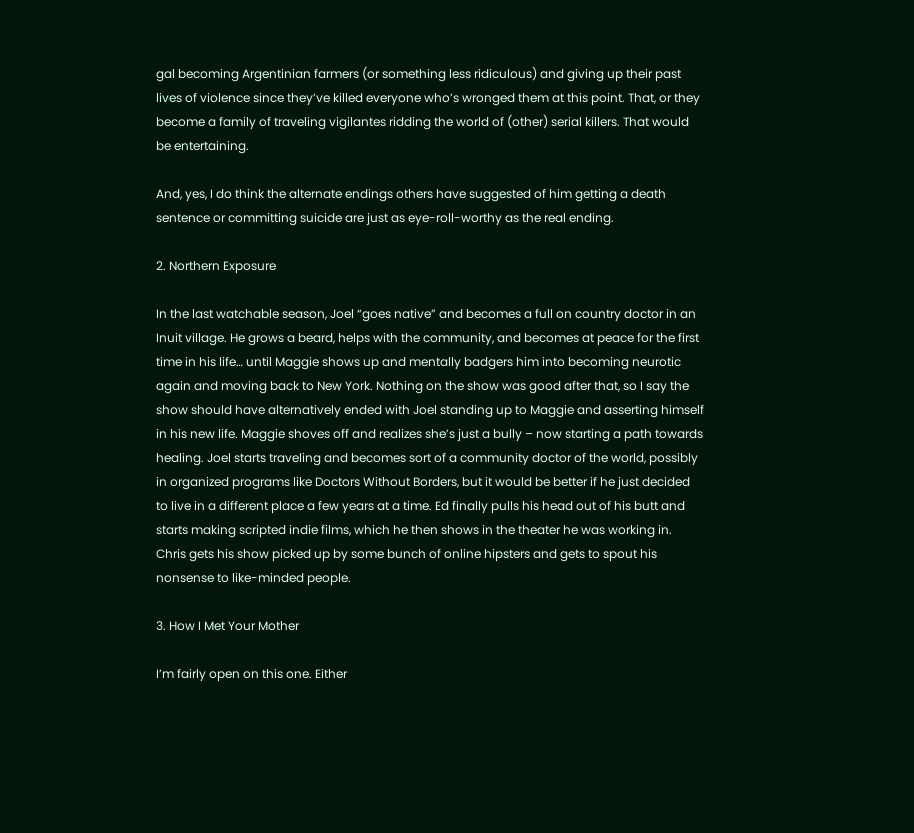gal becoming Argentinian farmers (or something less ridiculous) and giving up their past lives of violence since they’ve killed everyone who’s wronged them at this point. That, or they become a family of traveling vigilantes ridding the world of (other) serial killers. That would be entertaining.

And, yes, I do think the alternate endings others have suggested of him getting a death sentence or committing suicide are just as eye-roll-worthy as the real ending.

2. Northern Exposure

In the last watchable season, Joel “goes native” and becomes a full on country doctor in an Inuit village. He grows a beard, helps with the community, and becomes at peace for the first time in his life… until Maggie shows up and mentally badgers him into becoming neurotic again and moving back to New York. Nothing on the show was good after that, so I say the show should have alternatively ended with Joel standing up to Maggie and asserting himself in his new life. Maggie shoves off and realizes she’s just a bully – now starting a path towards healing. Joel starts traveling and becomes sort of a community doctor of the world, possibly in organized programs like Doctors Without Borders, but it would be better if he just decided to live in a different place a few years at a time. Ed finally pulls his head out of his butt and starts making scripted indie films, which he then shows in the theater he was working in. Chris gets his show picked up by some bunch of online hipsters and gets to spout his nonsense to like-minded people.

3. How I Met Your Mother

I’m fairly open on this one. Either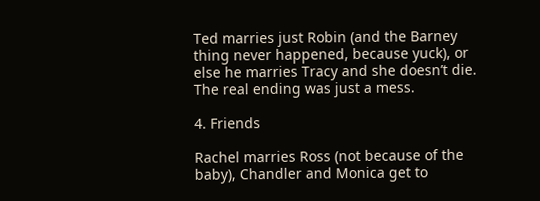Ted marries just Robin (and the Barney thing never happened, because yuck), or else he marries Tracy and she doesn’t die. The real ending was just a mess.

4. Friends

Rachel marries Ross (not because of the baby), Chandler and Monica get to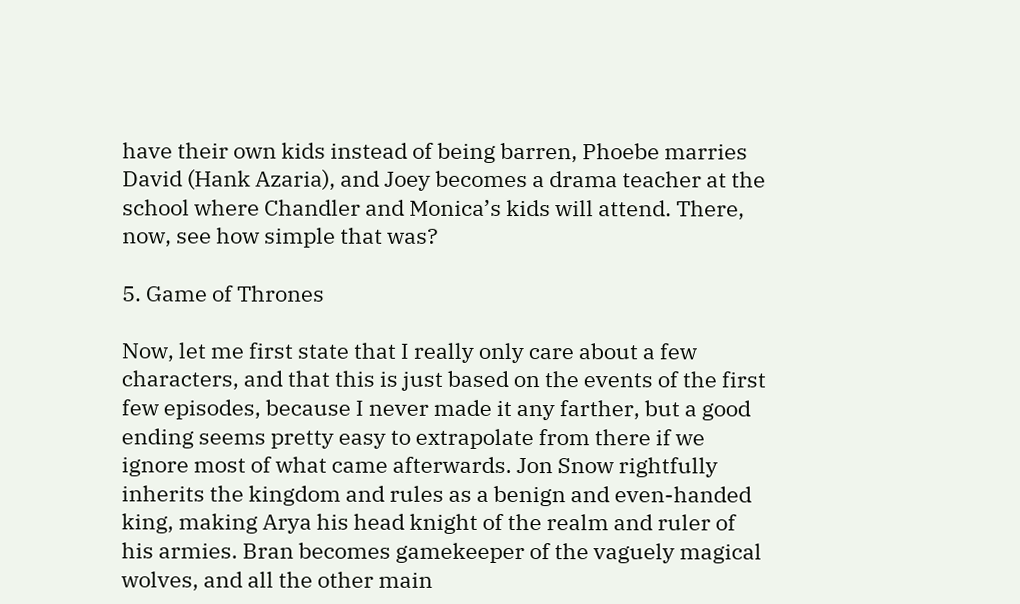have their own kids instead of being barren, Phoebe marries David (Hank Azaria), and Joey becomes a drama teacher at the school where Chandler and Monica’s kids will attend. There, now, see how simple that was?

5. Game of Thrones

Now, let me first state that I really only care about a few characters, and that this is just based on the events of the first few episodes, because I never made it any farther, but a good ending seems pretty easy to extrapolate from there if we ignore most of what came afterwards. Jon Snow rightfully inherits the kingdom and rules as a benign and even-handed king, making Arya his head knight of the realm and ruler of his armies. Bran becomes gamekeeper of the vaguely magical wolves, and all the other main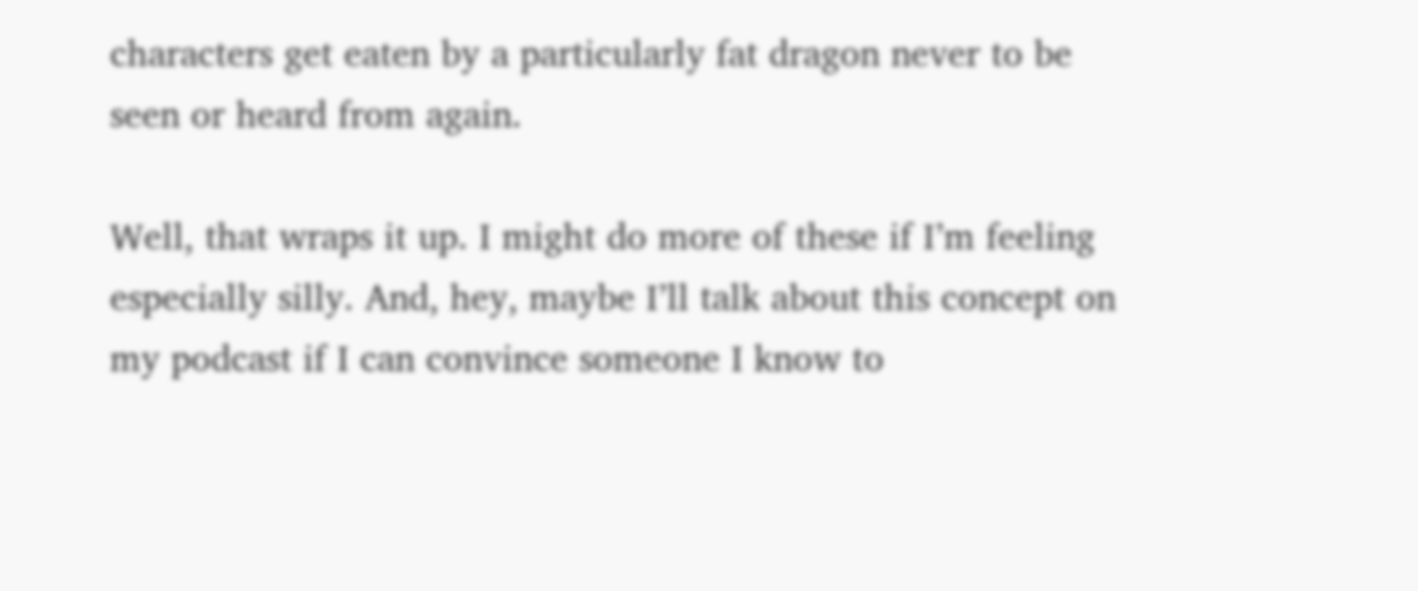characters get eaten by a particularly fat dragon never to be seen or heard from again.

Well, that wraps it up. I might do more of these if I’m feeling especially silly. And, hey, maybe I’ll talk about this concept on my podcast if I can convince someone I know to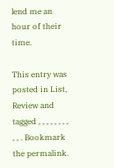lend me an hour of their time.

This entry was posted in List, Review and tagged , , , , , , , , , , . Bookmark the permalink.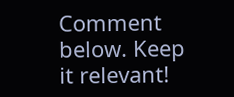Comment below. Keep it relevant!